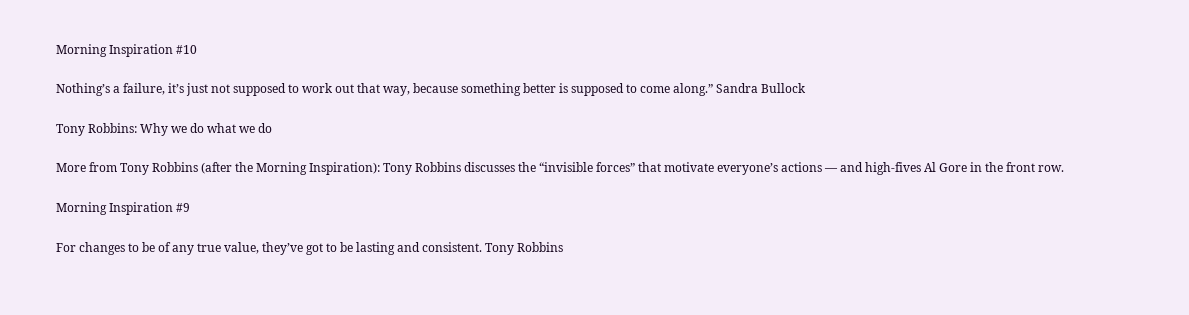Morning Inspiration #10

Nothing’s a failure, it’s just not supposed to work out that way, because something better is supposed to come along.” Sandra Bullock

Tony Robbins: Why we do what we do

More from Tony Robbins (after the Morning Inspiration): Tony Robbins discusses the “invisible forces” that motivate everyone’s actions — and high-fives Al Gore in the front row.

Morning Inspiration #9

For changes to be of any true value, they’ve got to be lasting and consistent. Tony Robbins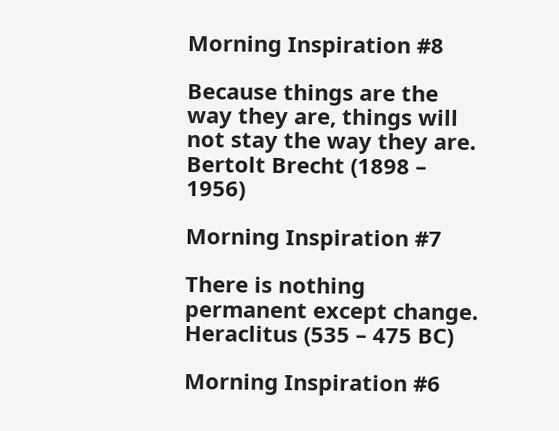Morning Inspiration #8

Because things are the way they are, things will not stay the way they are. Bertolt Brecht (1898 – 1956)

Morning Inspiration #7

There is nothing permanent except change. Heraclitus (535 – 475 BC)

Morning Inspiration #6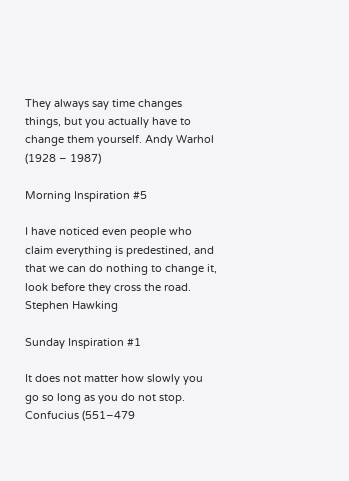They always say time changes things, but you actually have to change them yourself. Andy Warhol (1928 – 1987)

Morning Inspiration #5

I have noticed even people who claim everything is predestined, and that we can do nothing to change it, look before they cross the road. Stephen Hawking

Sunday Inspiration #1

It does not matter how slowly you go so long as you do not stop. Confucius (551–479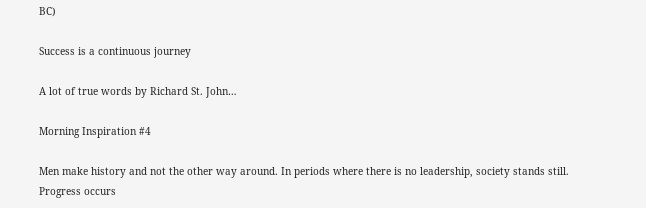BC)

Success is a continuous journey

A lot of true words by Richard St. John…

Morning Inspiration #4

Men make history and not the other way around. In periods where there is no leadership, society stands still. Progress occurs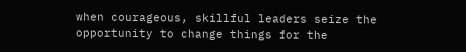when courageous, skillful leaders seize the opportunity to change things for the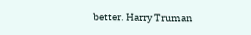better. Harry Truman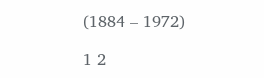(1884 – 1972)

1 2